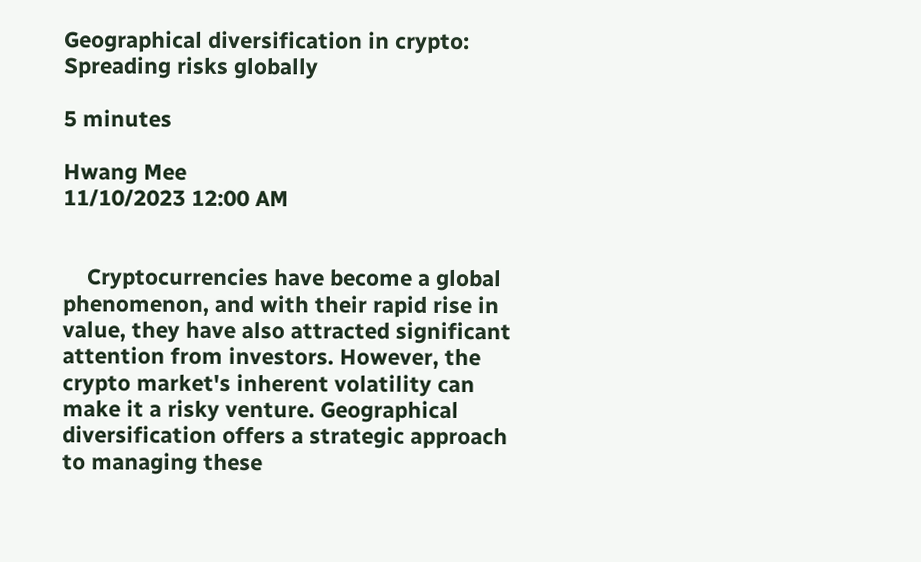Geographical diversification in crypto: Spreading risks globally

5 minutes

Hwang Mee
11/10/2023 12:00 AM


    Cryptocurrencies have become a global phenomenon, and with their rapid rise in value, they have also attracted significant attention from investors. However, the crypto market's inherent volatility can make it a risky venture. Geographical diversification offers a strategic approach to managing these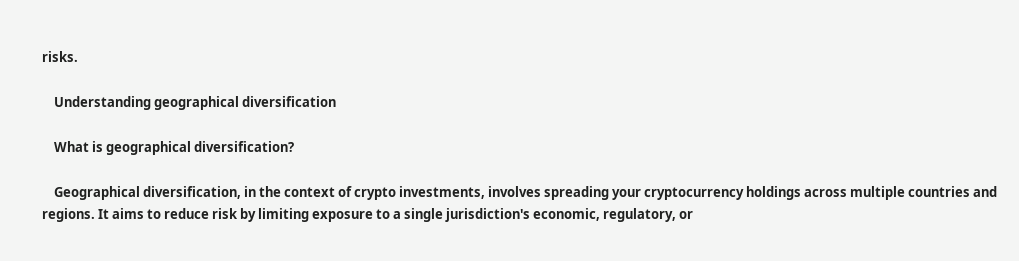risks.

    Understanding geographical diversification

    What is geographical diversification?

    Geographical diversification, in the context of crypto investments, involves spreading your cryptocurrency holdings across multiple countries and regions. It aims to reduce risk by limiting exposure to a single jurisdiction's economic, regulatory, or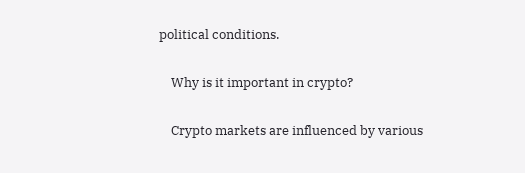political conditions.

    Why is it important in crypto?

    Crypto markets are influenced by various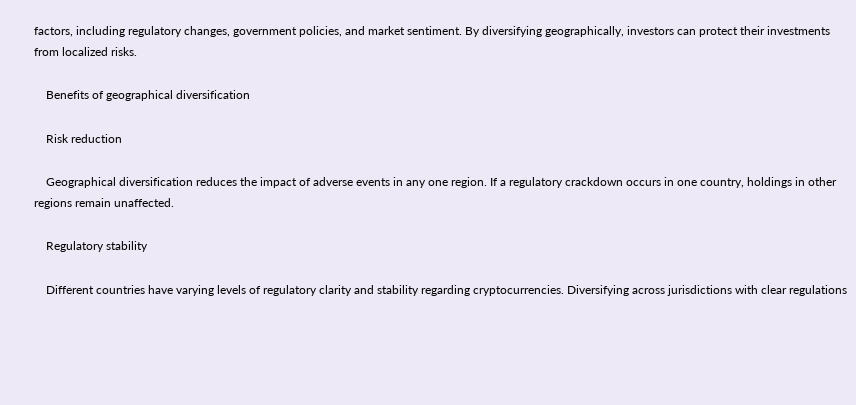factors, including regulatory changes, government policies, and market sentiment. By diversifying geographically, investors can protect their investments from localized risks.

    Benefits of geographical diversification

    Risk reduction

    Geographical diversification reduces the impact of adverse events in any one region. If a regulatory crackdown occurs in one country, holdings in other regions remain unaffected.

    Regulatory stability

    Different countries have varying levels of regulatory clarity and stability regarding cryptocurrencies. Diversifying across jurisdictions with clear regulations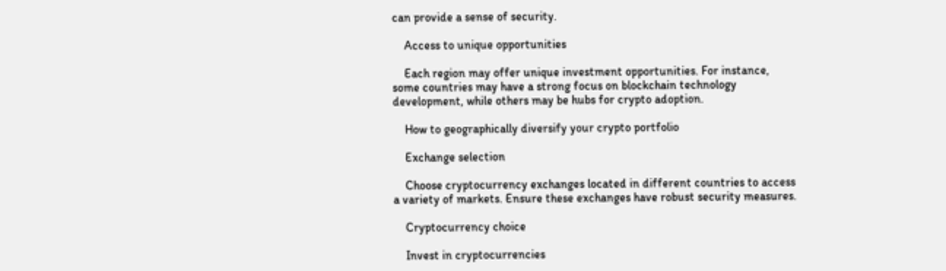can provide a sense of security.

    Access to unique opportunities

    Each region may offer unique investment opportunities. For instance, some countries may have a strong focus on blockchain technology development, while others may be hubs for crypto adoption.

    How to geographically diversify your crypto portfolio

    Exchange selection

    Choose cryptocurrency exchanges located in different countries to access a variety of markets. Ensure these exchanges have robust security measures.

    Cryptocurrency choice

    Invest in cryptocurrencies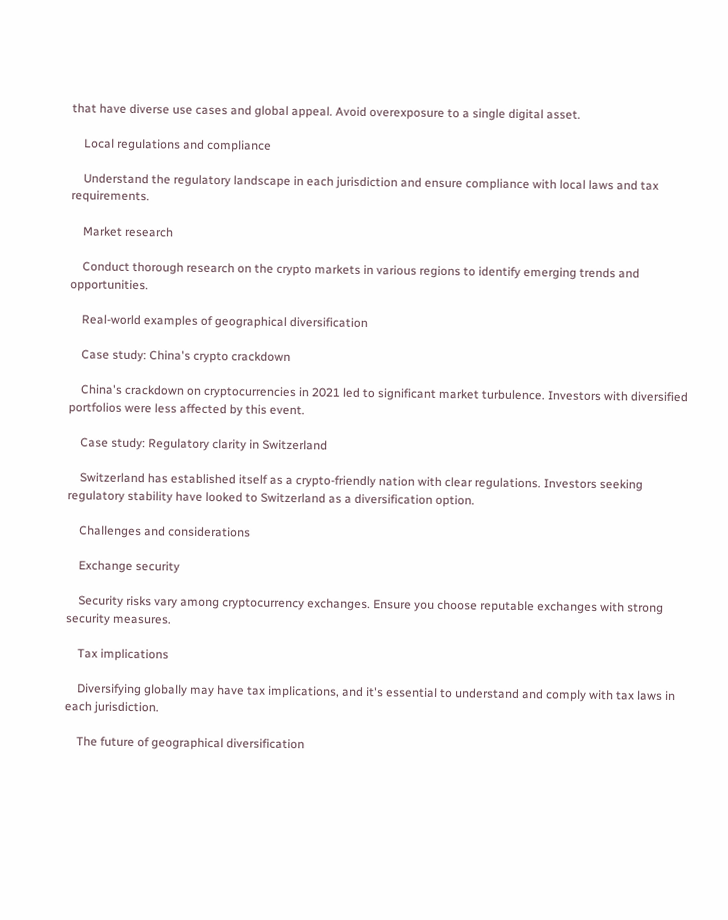that have diverse use cases and global appeal. Avoid overexposure to a single digital asset.

    Local regulations and compliance

    Understand the regulatory landscape in each jurisdiction and ensure compliance with local laws and tax requirements.

    Market research

    Conduct thorough research on the crypto markets in various regions to identify emerging trends and opportunities.

    Real-world examples of geographical diversification

    Case study: China's crypto crackdown

    China's crackdown on cryptocurrencies in 2021 led to significant market turbulence. Investors with diversified portfolios were less affected by this event.

    Case study: Regulatory clarity in Switzerland

    Switzerland has established itself as a crypto-friendly nation with clear regulations. Investors seeking regulatory stability have looked to Switzerland as a diversification option.

    Challenges and considerations

    Exchange security

    Security risks vary among cryptocurrency exchanges. Ensure you choose reputable exchanges with strong security measures.

    Tax implications

    Diversifying globally may have tax implications, and it's essential to understand and comply with tax laws in each jurisdiction.

    The future of geographical diversification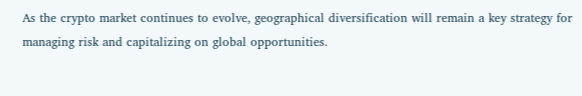As the crypto market continues to evolve, geographical diversification will remain a key strategy for managing risk and capitalizing on global opportunities.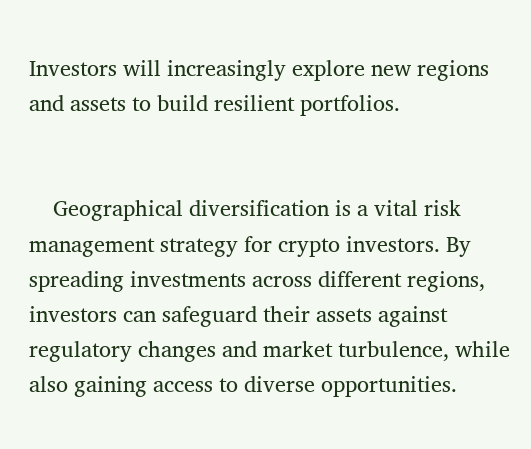Investors will increasingly explore new regions and assets to build resilient portfolios.


    Geographical diversification is a vital risk management strategy for crypto investors. By spreading investments across different regions, investors can safeguard their assets against regulatory changes and market turbulence, while also gaining access to diverse opportunities.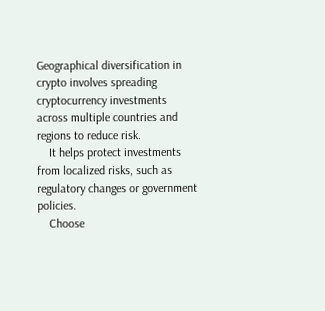Geographical diversification in crypto involves spreading cryptocurrency investments across multiple countries and regions to reduce risk.
    It helps protect investments from localized risks, such as regulatory changes or government policies.
    Choose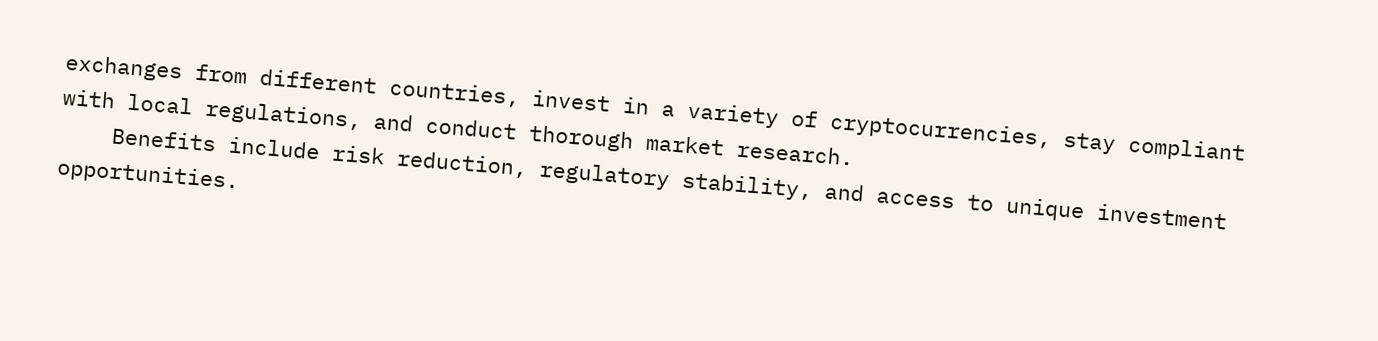exchanges from different countries, invest in a variety of cryptocurrencies, stay compliant with local regulations, and conduct thorough market research.
    Benefits include risk reduction, regulatory stability, and access to unique investment opportunities.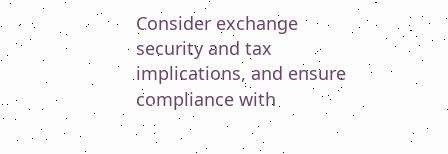Consider exchange security and tax implications, and ensure compliance with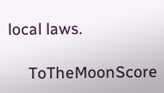local laws.

     ToTheMoonScore